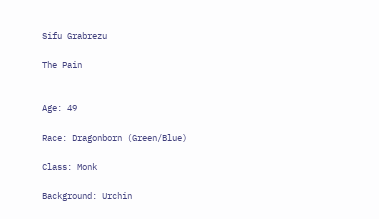Sifu Grabrezu

The Pain


Age: 49

Race: Dragonborn (Green/Blue)

Class: Monk

Background: Urchin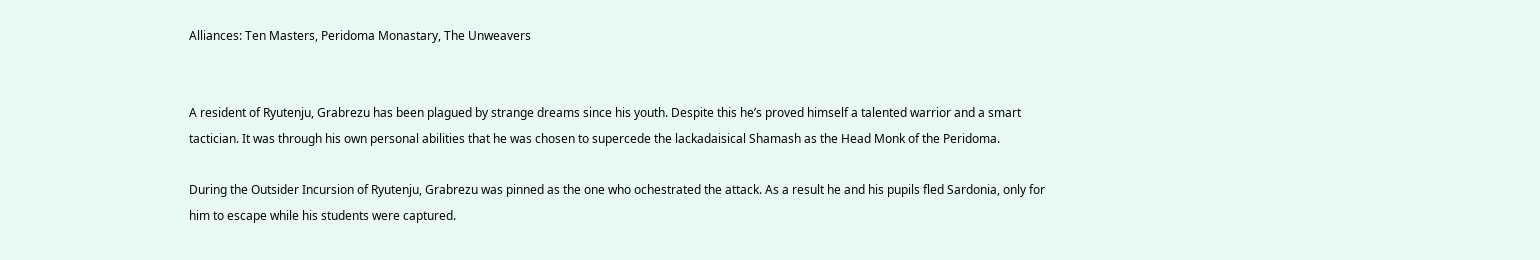Alliances: Ten Masters, Peridoma Monastary, The Unweavers


A resident of Ryutenju, Grabrezu has been plagued by strange dreams since his youth. Despite this he’s proved himself a talented warrior and a smart tactician. It was through his own personal abilities that he was chosen to supercede the lackadaisical Shamash as the Head Monk of the Peridoma.

During the Outsider Incursion of Ryutenju, Grabrezu was pinned as the one who ochestrated the attack. As a result he and his pupils fled Sardonia, only for him to escape while his students were captured.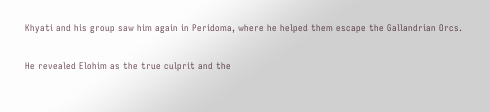Khyati and his group saw him again in Peridoma, where he helped them escape the Gallandrian Orcs.

He revealed Elohim as the true culprit and the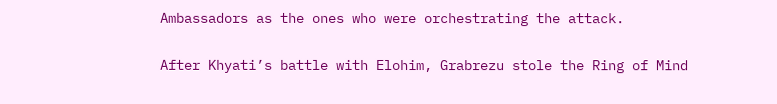Ambassadors as the ones who were orchestrating the attack.

After Khyati’s battle with Elohim, Grabrezu stole the Ring of Mind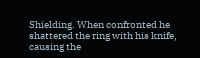Shielding. When confronted he shattered the ring with his knife, causing the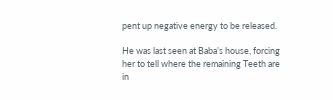pent up negative energy to be released.

He was last seen at Baba’s house, forcing her to tell where the remaining Teeth are in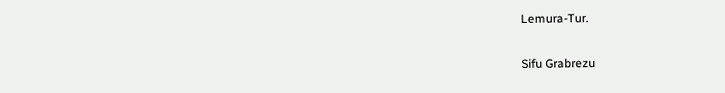Lemura-Tur.

Sifu Grabrezu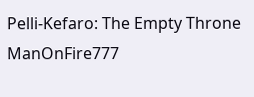Pelli-Kefaro: The Empty Throne ManOnFire777